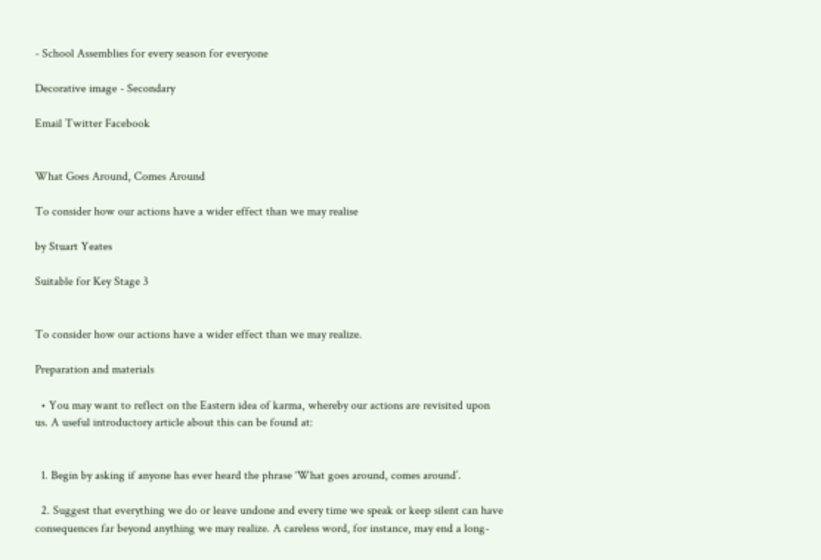- School Assemblies for every season for everyone

Decorative image - Secondary

Email Twitter Facebook


What Goes Around, Comes Around

To consider how our actions have a wider effect than we may realise

by Stuart Yeates

Suitable for Key Stage 3


To consider how our actions have a wider effect than we may realize.

Preparation and materials

  • You may want to reflect on the Eastern idea of karma, whereby our actions are revisited upon us. A useful introductory article about this can be found at:


  1. Begin by asking if anyone has ever heard the phrase ‘What goes around, comes around’.

  2. Suggest that everything we do or leave undone and every time we speak or keep silent can have consequences far beyond anything we may realize. A careless word, for instance, may end a long-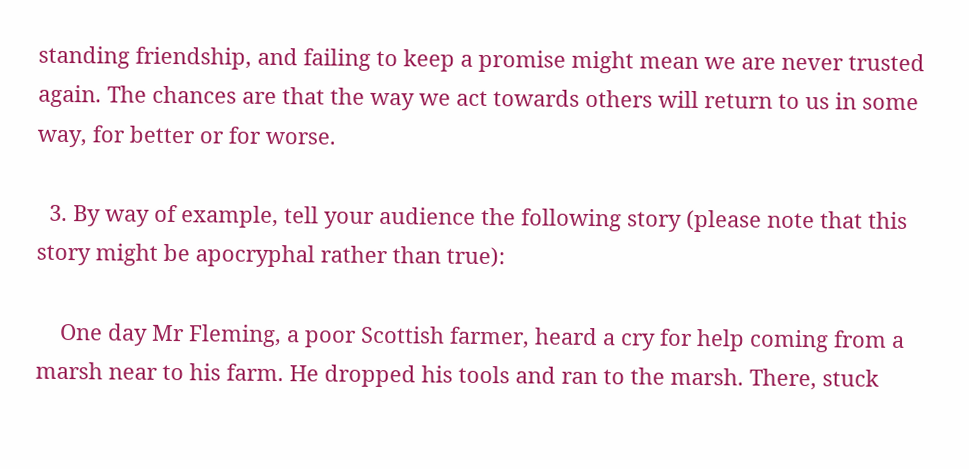standing friendship, and failing to keep a promise might mean we are never trusted again. The chances are that the way we act towards others will return to us in some way, for better or for worse.

  3. By way of example, tell your audience the following story (please note that this story might be apocryphal rather than true):

    One day Mr Fleming, a poor Scottish farmer, heard a cry for help coming from a marsh near to his farm. He dropped his tools and ran to the marsh. There, stuck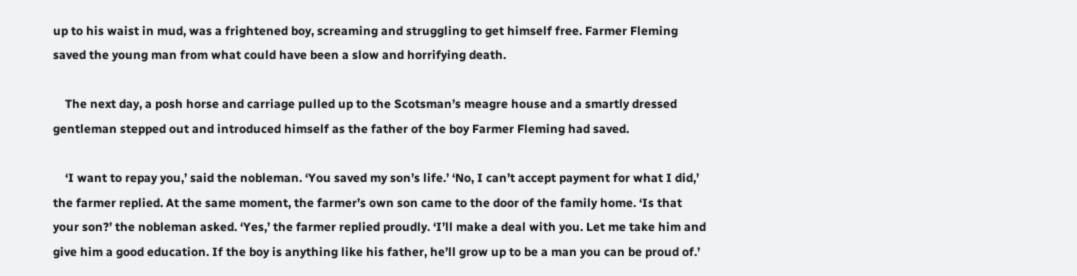up to his waist in mud, was a frightened boy, screaming and struggling to get himself free. Farmer Fleming saved the young man from what could have been a slow and horrifying death.

    The next day, a posh horse and carriage pulled up to the Scotsman’s meagre house and a smartly dressed gentleman stepped out and introduced himself as the father of the boy Farmer Fleming had saved.

    ‘I want to repay you,’ said the nobleman. ‘You saved my son’s life.’ ‘No, I can’t accept payment for what I did,’ the farmer replied. At the same moment, the farmer’s own son came to the door of the family home. ‘Is that your son?’ the nobleman asked. ‘Yes,’ the farmer replied proudly. ‘I’ll make a deal with you. Let me take him and give him a good education. If the boy is anything like his father, he’ll grow up to be a man you can be proud of.’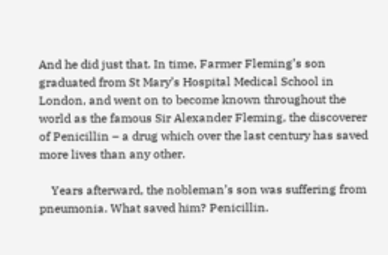And he did just that. In time, Farmer Fleming’s son graduated from St Mary’s Hospital Medical School in London, and went on to become known throughout the world as the famous Sir Alexander Fleming, the discoverer of Penicillin – a drug which over the last century has saved more lives than any other.

    Years afterward, the nobleman’s son was suffering from pneumonia. What saved him? Penicillin.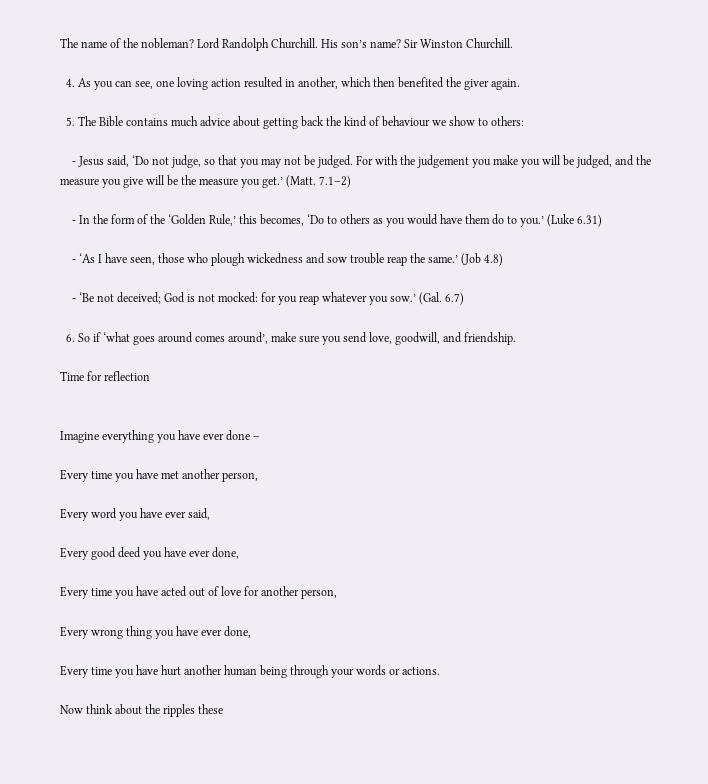The name of the nobleman? Lord Randolph Churchill. His son’s name? Sir Winston Churchill.

  4. As you can see, one loving action resulted in another, which then benefited the giver again.

  5. The Bible contains much advice about getting back the kind of behaviour we show to others:

    - Jesus said, ‘Do not judge, so that you may not be judged. For with the judgement you make you will be judged, and the measure you give will be the measure you get.’ (Matt. 7.1–2)

    - In the form of the ‘Golden Rule,’ this becomes, ‘Do to others as you would have them do to you.’ (Luke 6.31)

    - ‘As I have seen, those who plough wickedness and sow trouble reap the same.’ (Job 4.8)

    - ‘Be not deceived; God is not mocked: for you reap whatever you sow.’ (Gal. 6.7)

  6. So if ‘what goes around comes around’, make sure you send love, goodwill, and friendship.

Time for reflection


Imagine everything you have ever done –

Every time you have met another person,

Every word you have ever said,

Every good deed you have ever done,

Every time you have acted out of love for another person,

Every wrong thing you have ever done,

Every time you have hurt another human being through your words or actions.

Now think about the ripples these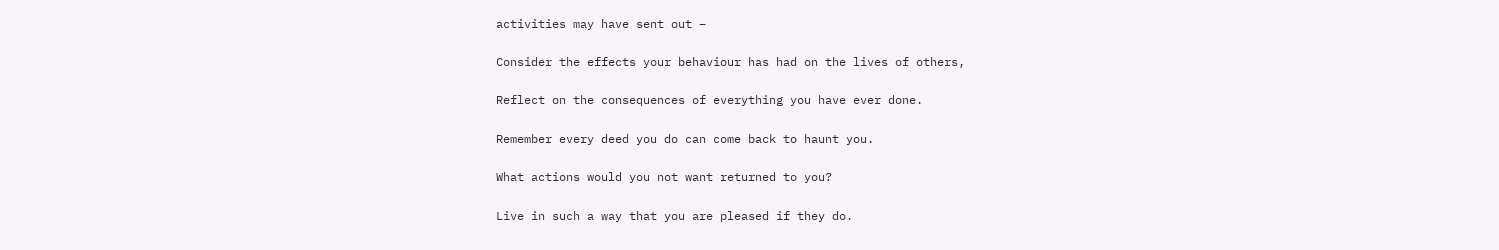activities may have sent out –

Consider the effects your behaviour has had on the lives of others,

Reflect on the consequences of everything you have ever done.

Remember every deed you do can come back to haunt you.

What actions would you not want returned to you?

Live in such a way that you are pleased if they do.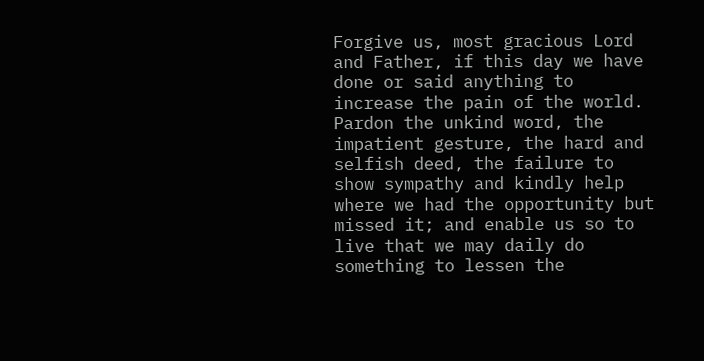Forgive us, most gracious Lord and Father, if this day we have done or said anything to increase the pain of the world. Pardon the unkind word, the impatient gesture, the hard and selfish deed, the failure to show sympathy and kindly help where we had the opportunity but missed it; and enable us so to live that we may daily do something to lessen the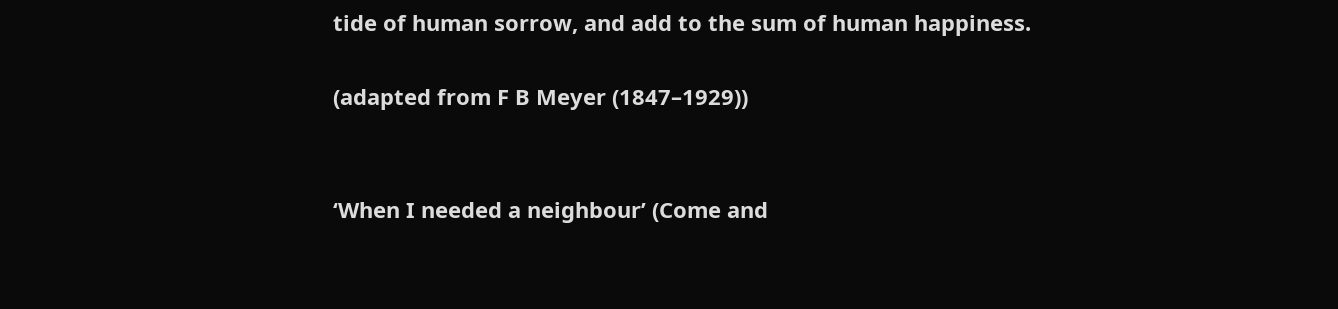tide of human sorrow, and add to the sum of human happiness.

(adapted from F B Meyer (1847–1929))


‘When I needed a neighbour’ (Come and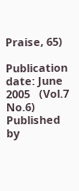Praise, 65)

Publication date: June 2005   (Vol.7 No.6)    Published by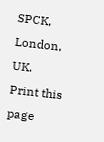SPCK, London, UK.
Print this page